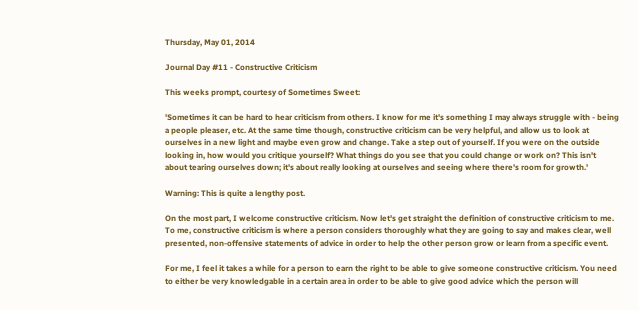Thursday, May 01, 2014

Journal Day #11 - Constructive Criticism

This weeks prompt, courtesy of Sometimes Sweet:

'Sometimes it can be hard to hear criticism from others. I know for me it's something I may always struggle with - being a people pleaser, etc. At the same time though, constructive criticism can be very helpful, and allow us to look at ourselves in a new light and maybe even grow and change. Take a step out of yourself. If you were on the outside looking in, how would you critique yourself? What things do you see that you could change or work on? This isn't about tearing ourselves down; it's about really looking at ourselves and seeing where there's room for growth.'

Warning: This is quite a lengthy post.

On the most part, I welcome constructive criticism. Now let's get straight the definition of constructive criticism to me. To me, constructive criticism is where a person considers thoroughly what they are going to say and makes clear, well presented, non-offensive statements of advice in order to help the other person grow or learn from a specific event.

For me, I feel it takes a while for a person to earn the right to be able to give someone constructive criticism. You need to either be very knowledgable in a certain area in order to be able to give good advice which the person will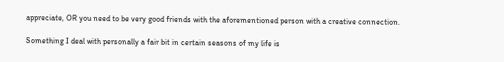appreciate, OR you need to be very good friends with the aforementioned person with a creative connection.

Something I deal with personally a fair bit in certain seasons of my life is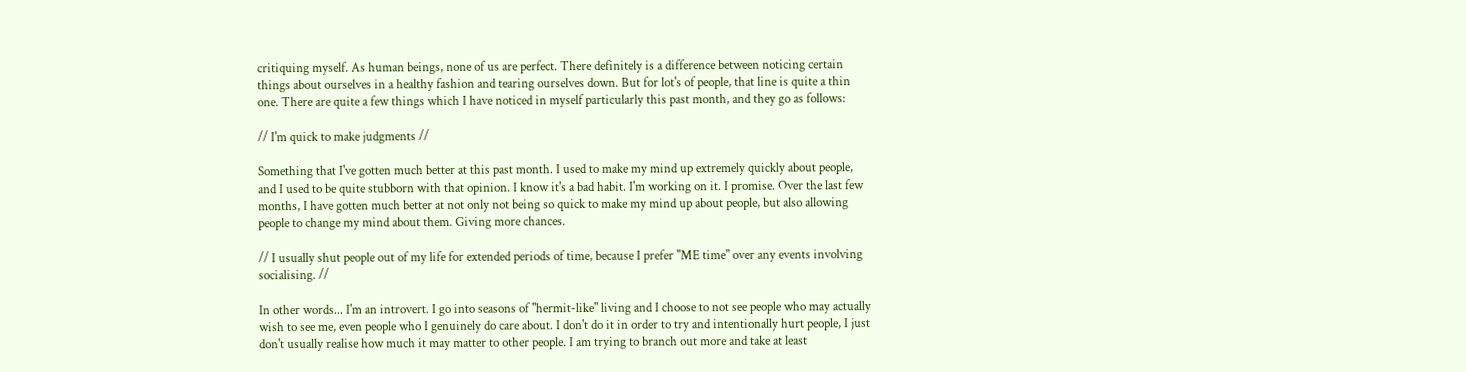critiquing myself. As human beings, none of us are perfect. There definitely is a difference between noticing certain things about ourselves in a healthy fashion and tearing ourselves down. But for lot's of people, that line is quite a thin one. There are quite a few things which I have noticed in myself particularly this past month, and they go as follows:

// I'm quick to make judgments //

Something that I've gotten much better at this past month. I used to make my mind up extremely quickly about people, and I used to be quite stubborn with that opinion. I know it's a bad habit. I'm working on it. I promise. Over the last few months, I have gotten much better at not only not being so quick to make my mind up about people, but also allowing people to change my mind about them. Giving more chances.

// I usually shut people out of my life for extended periods of time, because I prefer "ME time" over any events involving socialising. //

In other words... I'm an introvert. I go into seasons of "hermit-like" living and I choose to not see people who may actually wish to see me, even people who I genuinely do care about. I don't do it in order to try and intentionally hurt people, I just don't usually realise how much it may matter to other people. I am trying to branch out more and take at least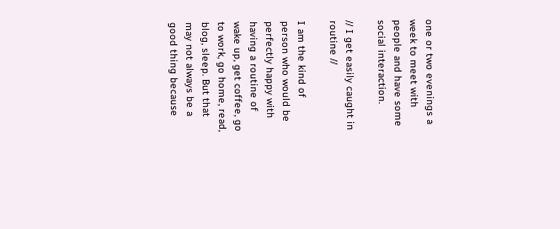one or two evenings a week to meet with people and have some social interaction.

// I get easily caught in routine //

I am the kind of person who would be perfectly happy with having a routine of wake up, get coffee, go to work, go home, read, blog, sleep. But that may not always be a good thing because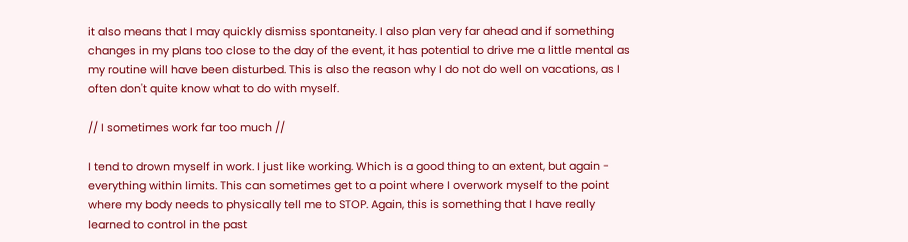it also means that I may quickly dismiss spontaneity. I also plan very far ahead and if something changes in my plans too close to the day of the event, it has potential to drive me a little mental as my routine will have been disturbed. This is also the reason why I do not do well on vacations, as I often don't quite know what to do with myself.

// I sometimes work far too much //

I tend to drown myself in work. I just like working. Which is a good thing to an extent, but again - everything within limits. This can sometimes get to a point where I overwork myself to the point where my body needs to physically tell me to STOP. Again, this is something that I have really learned to control in the past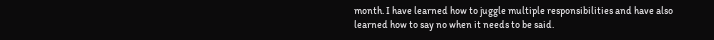month. I have learned how to juggle multiple responsibilities and have also learned how to say no when it needs to be said.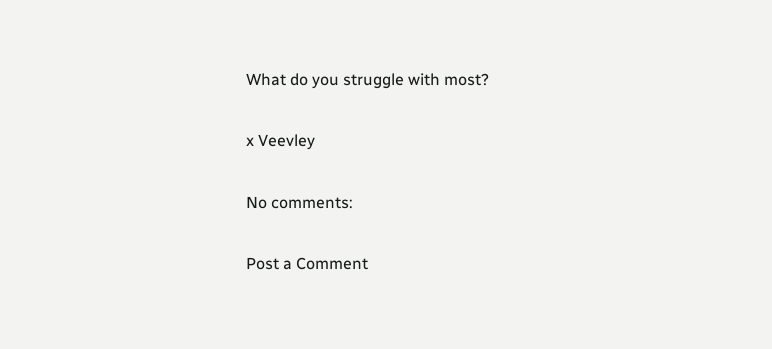What do you struggle with most?

x Veevley

No comments:

Post a Comment